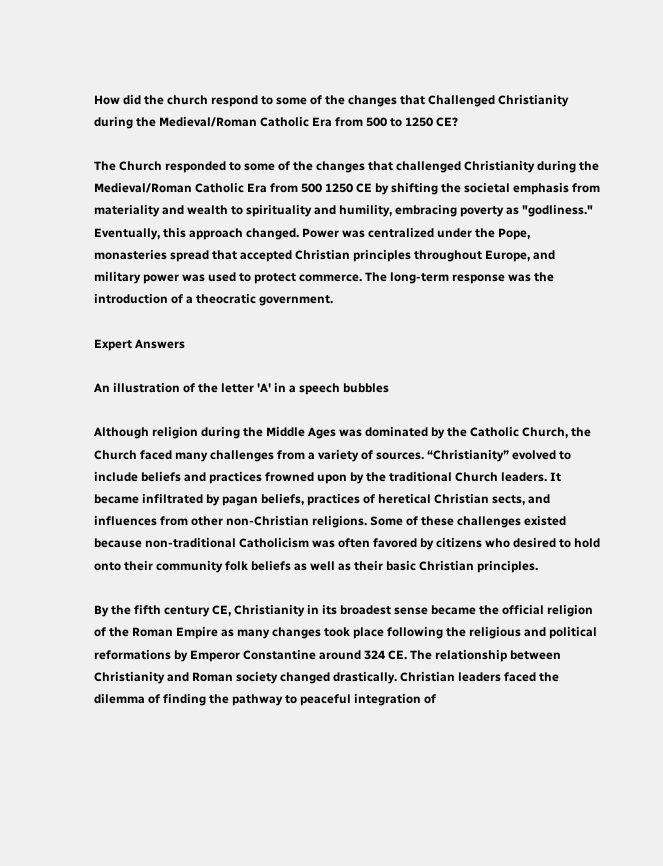How did the church respond to some of the changes that Challenged Christianity during the Medieval/Roman Catholic Era from 500 to 1250 CE?

The Church responded to some of the changes that challenged Christianity during the Medieval/Roman Catholic Era from 500 1250 CE by shifting the societal emphasis from materiality and wealth to spirituality and humility, embracing poverty as "godliness." Eventually, this approach changed. Power was centralized under the Pope, monasteries spread that accepted Christian principles throughout Europe, and military power was used to protect commerce. The long-term response was the introduction of a theocratic government.

Expert Answers

An illustration of the letter 'A' in a speech bubbles

Although religion during the Middle Ages was dominated by the Catholic Church, the Church faced many challenges from a variety of sources. “Christianity” evolved to include beliefs and practices frowned upon by the traditional Church leaders. It became infiltrated by pagan beliefs, practices of heretical Christian sects, and influences from other non-Christian religions. Some of these challenges existed because non-traditional Catholicism was often favored by citizens who desired to hold onto their community folk beliefs as well as their basic Christian principles.

By the fifth century CE, Christianity in its broadest sense became the official religion of the Roman Empire as many changes took place following the religious and political reformations by Emperor Constantine around 324 CE. The relationship between Christianity and Roman society changed drastically. Christian leaders faced the dilemma of finding the pathway to peaceful integration of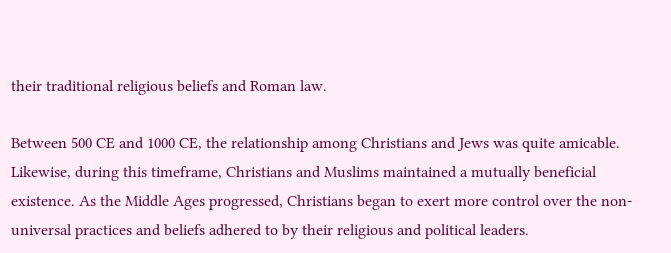their traditional religious beliefs and Roman law.

Between 500 CE and 1000 CE, the relationship among Christians and Jews was quite amicable. Likewise, during this timeframe, Christians and Muslims maintained a mutually beneficial existence. As the Middle Ages progressed, Christians began to exert more control over the non-universal practices and beliefs adhered to by their religious and political leaders.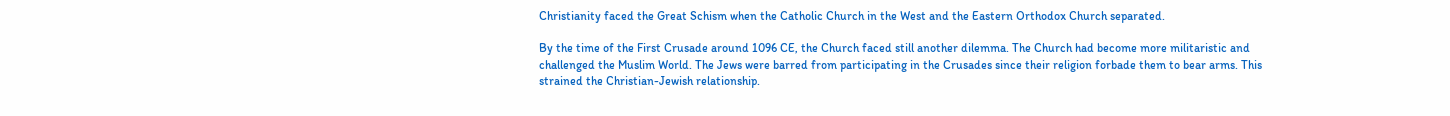Christianity faced the Great Schism when the Catholic Church in the West and the Eastern Orthodox Church separated.

By the time of the First Crusade around 1096 CE, the Church faced still another dilemma. The Church had become more militaristic and challenged the Muslim World. The Jews were barred from participating in the Crusades since their religion forbade them to bear arms. This strained the Christian-Jewish relationship.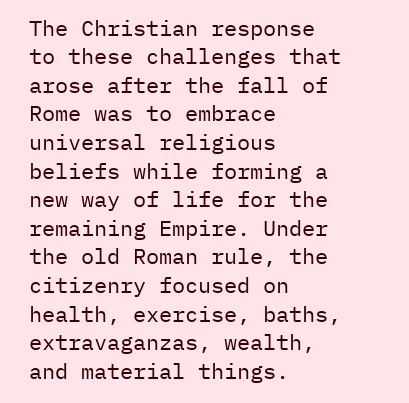The Christian response to these challenges that arose after the fall of Rome was to embrace universal religious beliefs while forming a new way of life for the remaining Empire. Under the old Roman rule, the citizenry focused on health, exercise, baths, extravaganzas, wealth, and material things.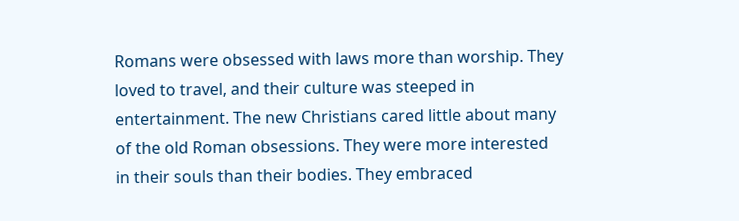Romans were obsessed with laws more than worship. They loved to travel, and their culture was steeped in entertainment. The new Christians cared little about many of the old Roman obsessions. They were more interested in their souls than their bodies. They embraced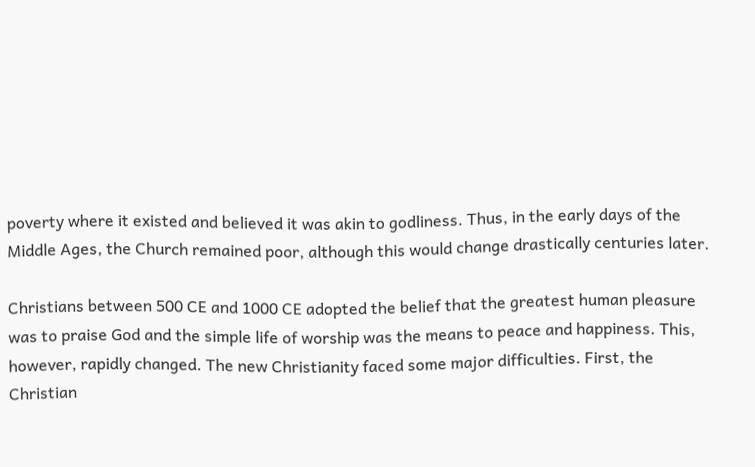poverty where it existed and believed it was akin to godliness. Thus, in the early days of the Middle Ages, the Church remained poor, although this would change drastically centuries later.

Christians between 500 CE and 1000 CE adopted the belief that the greatest human pleasure was to praise God and the simple life of worship was the means to peace and happiness. This, however, rapidly changed. The new Christianity faced some major difficulties. First, the Christian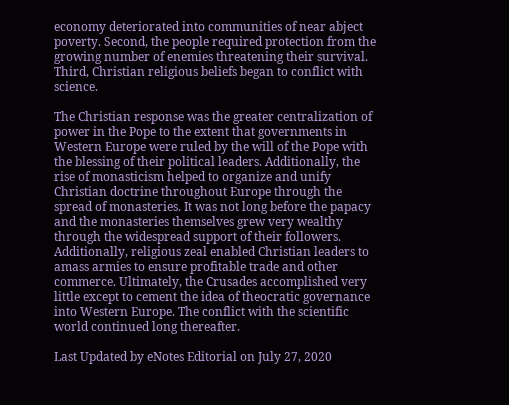economy deteriorated into communities of near abject poverty. Second, the people required protection from the growing number of enemies threatening their survival. Third, Christian religious beliefs began to conflict with science.

The Christian response was the greater centralization of power in the Pope to the extent that governments in Western Europe were ruled by the will of the Pope with the blessing of their political leaders. Additionally, the rise of monasticism helped to organize and unify Christian doctrine throughout Europe through the spread of monasteries. It was not long before the papacy and the monasteries themselves grew very wealthy through the widespread support of their followers. Additionally, religious zeal enabled Christian leaders to amass armies to ensure profitable trade and other commerce. Ultimately, the Crusades accomplished very little except to cement the idea of theocratic governance into Western Europe. The conflict with the scientific world continued long thereafter.

Last Updated by eNotes Editorial on July 27, 2020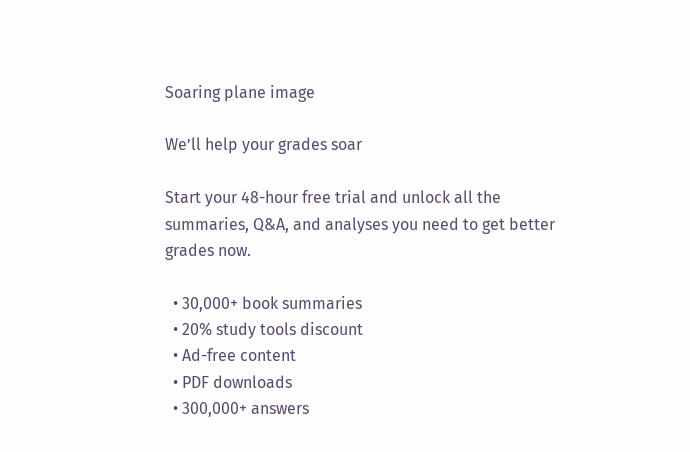Soaring plane image

We’ll help your grades soar

Start your 48-hour free trial and unlock all the summaries, Q&A, and analyses you need to get better grades now.

  • 30,000+ book summaries
  • 20% study tools discount
  • Ad-free content
  • PDF downloads
  • 300,000+ answers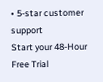• 5-star customer support
Start your 48-Hour Free Trial